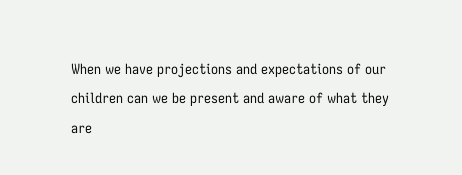When we have projections and expectations of our children can we be present and aware of what they are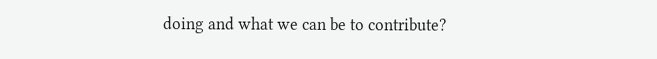doing and what we can be to contribute?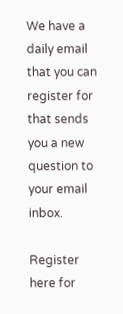We have a daily email that you can register for that sends you a new question to your email inbox.

Register here for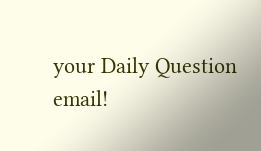your Daily Question email!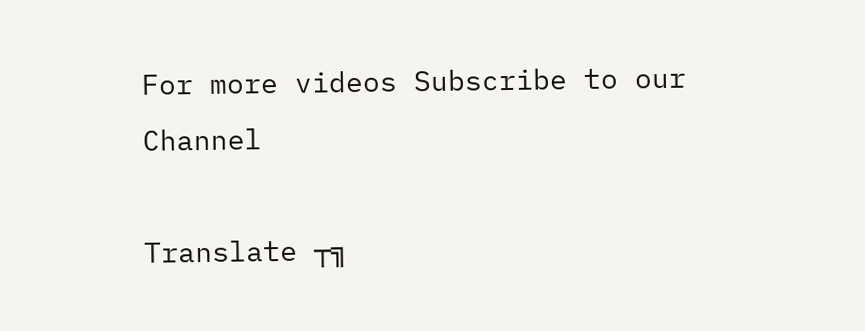For more videos Subscribe to our Channel

Translate ┬╗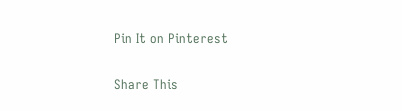Pin It on Pinterest

Share This